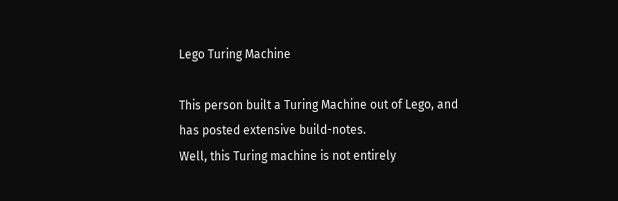Lego Turing Machine

This person built a Turing Machine out of Lego, and has posted extensive build-notes.
Well, this Turing machine is not entirely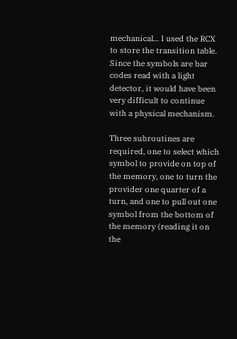mechanical... I used the RCX to store the transition table. Since the symbols are bar codes read with a light detector, it would have been very difficult to continue with a physical mechanism.

Three subroutines are required, one to select which symbol to provide on top of the memory, one to turn the provider one quarter of a turn, and one to pull out one symbol from the bottom of the memory (reading it on the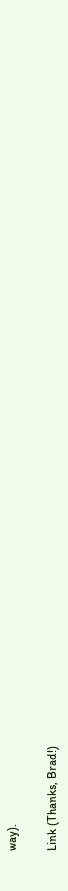way).

Link (Thanks, Brad!)